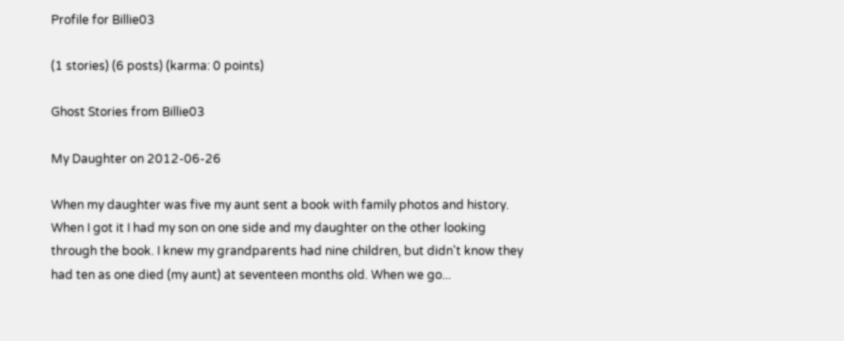Profile for Billie03

(1 stories) (6 posts) (karma: 0 points)

Ghost Stories from Billie03

My Daughter on 2012-06-26

When my daughter was five my aunt sent a book with family photos and history. When I got it I had my son on one side and my daughter on the other looking through the book. I knew my grandparents had nine children, but didn't know they had ten as one died (my aunt) at seventeen months old. When we go...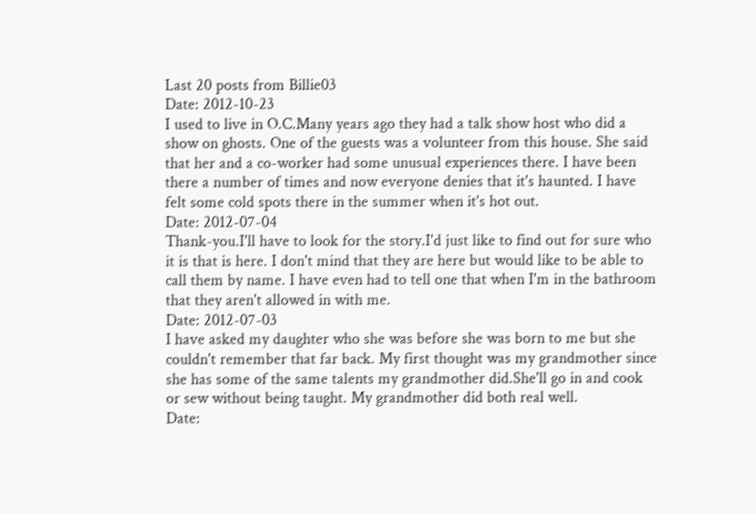Last 20 posts from Billie03
Date: 2012-10-23
I used to live in O.C.Many years ago they had a talk show host who did a show on ghosts. One of the guests was a volunteer from this house. She said that her and a co-worker had some unusual experiences there. I have been there a number of times and now everyone denies that it's haunted. I have felt some cold spots there in the summer when it's hot out.
Date: 2012-07-04
Thank-you.I'll have to look for the story.I'd just like to find out for sure who it is that is here. I don't mind that they are here but would like to be able to call them by name. I have even had to tell one that when I'm in the bathroom that they aren't allowed in with me.
Date: 2012-07-03
I have asked my daughter who she was before she was born to me but she couldn't remember that far back. My first thought was my grandmother since she has some of the same talents my grandmother did.She'll go in and cook or sew without being taught. My grandmother did both real well.
Date: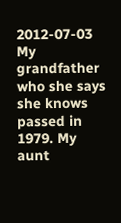2012-07-03
My grandfather who she says she knows passed in 1979. My aunt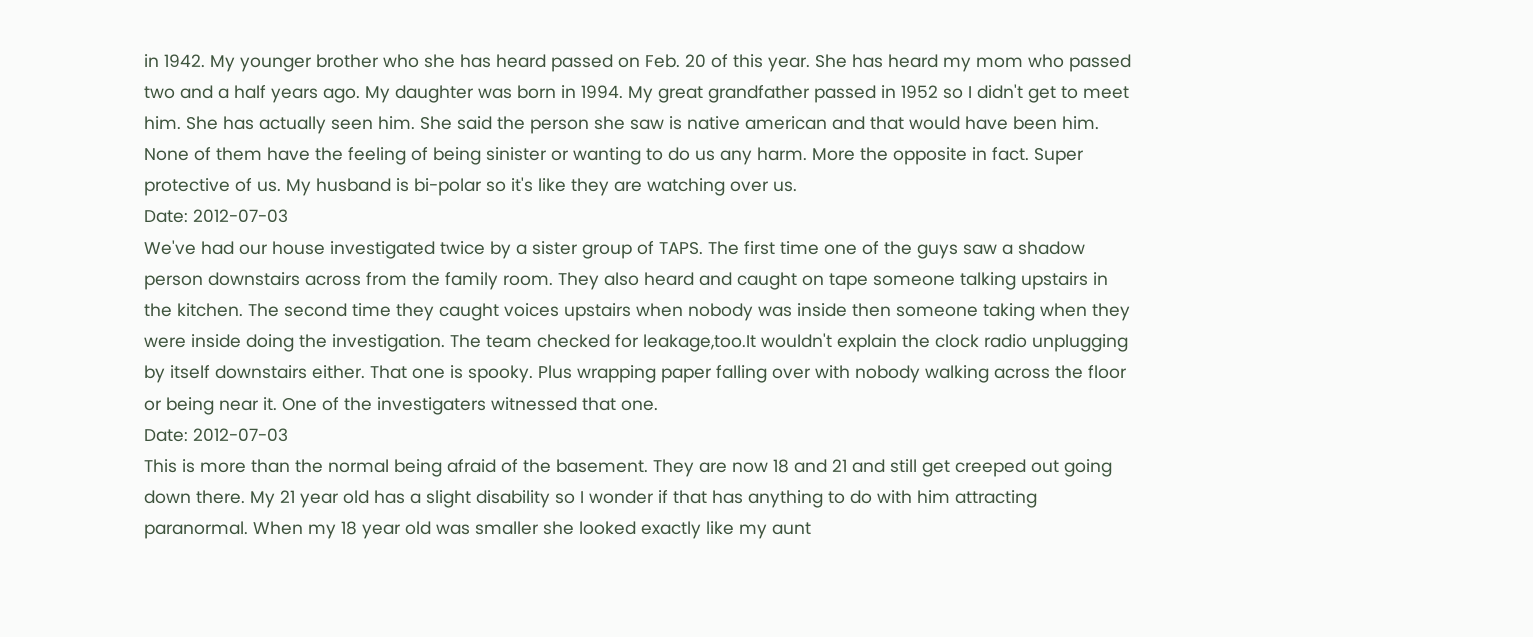in 1942. My younger brother who she has heard passed on Feb. 20 of this year. She has heard my mom who passed two and a half years ago. My daughter was born in 1994. My great grandfather passed in 1952 so I didn't get to meet him. She has actually seen him. She said the person she saw is native american and that would have been him. None of them have the feeling of being sinister or wanting to do us any harm. More the opposite in fact. Super protective of us. My husband is bi-polar so it's like they are watching over us.
Date: 2012-07-03
We've had our house investigated twice by a sister group of TAPS. The first time one of the guys saw a shadow person downstairs across from the family room. They also heard and caught on tape someone talking upstairs in the kitchen. The second time they caught voices upstairs when nobody was inside then someone taking when they were inside doing the investigation. The team checked for leakage,too.It wouldn't explain the clock radio unplugging by itself downstairs either. That one is spooky. Plus wrapping paper falling over with nobody walking across the floor or being near it. One of the investigaters witnessed that one.
Date: 2012-07-03
This is more than the normal being afraid of the basement. They are now 18 and 21 and still get creeped out going down there. My 21 year old has a slight disability so I wonder if that has anything to do with him attracting paranormal. When my 18 year old was smaller she looked exactly like my aunt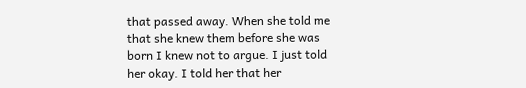that passed away. When she told me that she knew them before she was born I knew not to argue. I just told her okay. I told her that her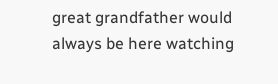great grandfather would always be here watching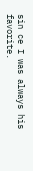sin ce I was always his favorite.